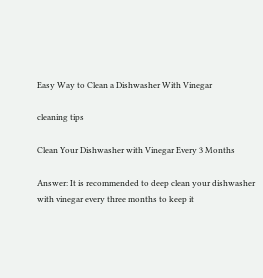Easy Way to Clean a Dishwasher With Vinegar

cleaning tips

Clean Your Dishwasher with Vinegar Every 3 Months

Answer: It is recommended to deep clean your dishwasher with vinegar every three months to keep it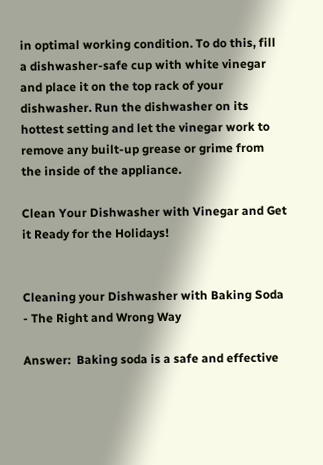in optimal working condition. To do this, fill a dishwasher-safe cup with white vinegar and place it on the top rack of your dishwasher. Run the dishwasher on its hottest setting and let the vinegar work to remove any built-up grease or grime from the inside of the appliance.

Clean Your Dishwasher with Vinegar and Get it Ready for the Holidays!


Cleaning your Dishwasher with Baking Soda - The Right and Wrong Way

Answer:  Baking soda is a safe and effective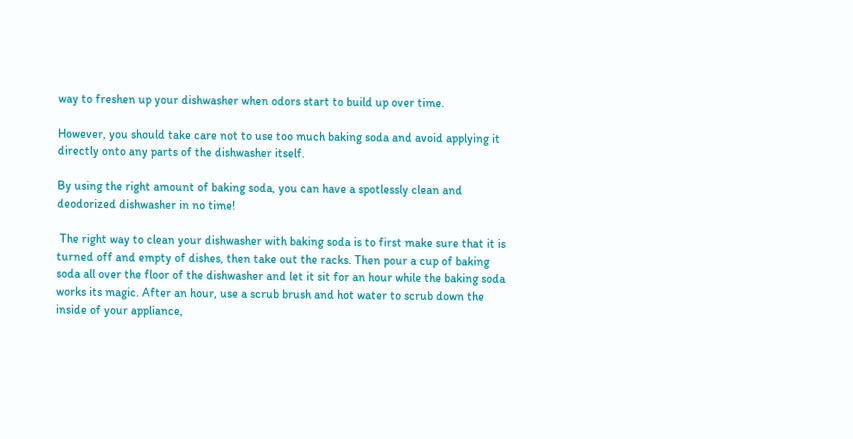way to freshen up your dishwasher when odors start to build up over time.

However, you should take care not to use too much baking soda and avoid applying it directly onto any parts of the dishwasher itself.

By using the right amount of baking soda, you can have a spotlessly clean and deodorized dishwasher in no time!

 The right way to clean your dishwasher with baking soda is to first make sure that it is turned off and empty of dishes, then take out the racks. Then pour a cup of baking soda all over the floor of the dishwasher and let it sit for an hour while the baking soda works its magic. After an hour, use a scrub brush and hot water to scrub down the inside of your appliance,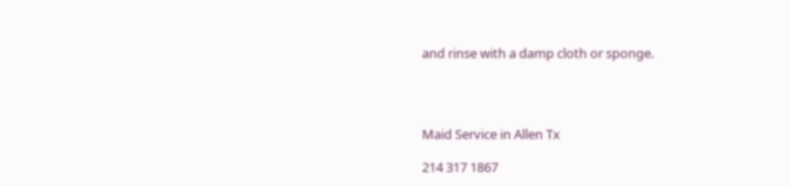and rinse with a damp cloth or sponge.




Maid Service in Allen Tx

214 317 1867